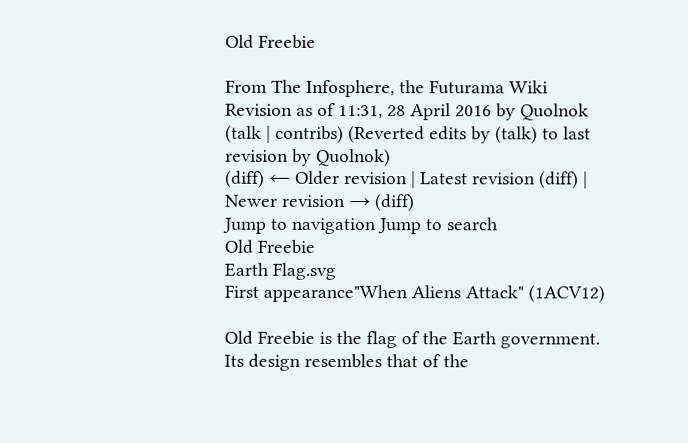Old Freebie

From The Infosphere, the Futurama Wiki
Revision as of 11:31, 28 April 2016 by Quolnok (talk | contribs) (Reverted edits by (talk) to last revision by Quolnok)
(diff) ← Older revision | Latest revision (diff) | Newer revision → (diff)
Jump to navigation Jump to search
Old Freebie
Earth Flag.svg
First appearance"When Aliens Attack" (1ACV12)

Old Freebie is the flag of the Earth government. Its design resembles that of the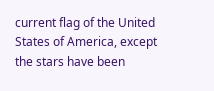current flag of the United States of America, except the stars have been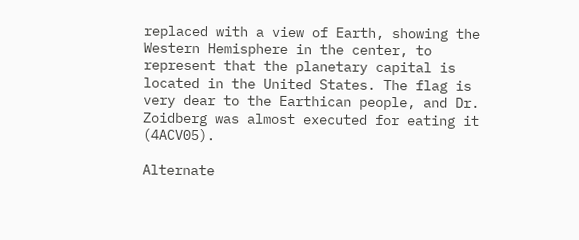replaced with a view of Earth, showing the Western Hemisphere in the center, to represent that the planetary capital is located in the United States. The flag is very dear to the Earthican people, and Dr. Zoidberg was almost executed for eating it (4ACV05).

Alternate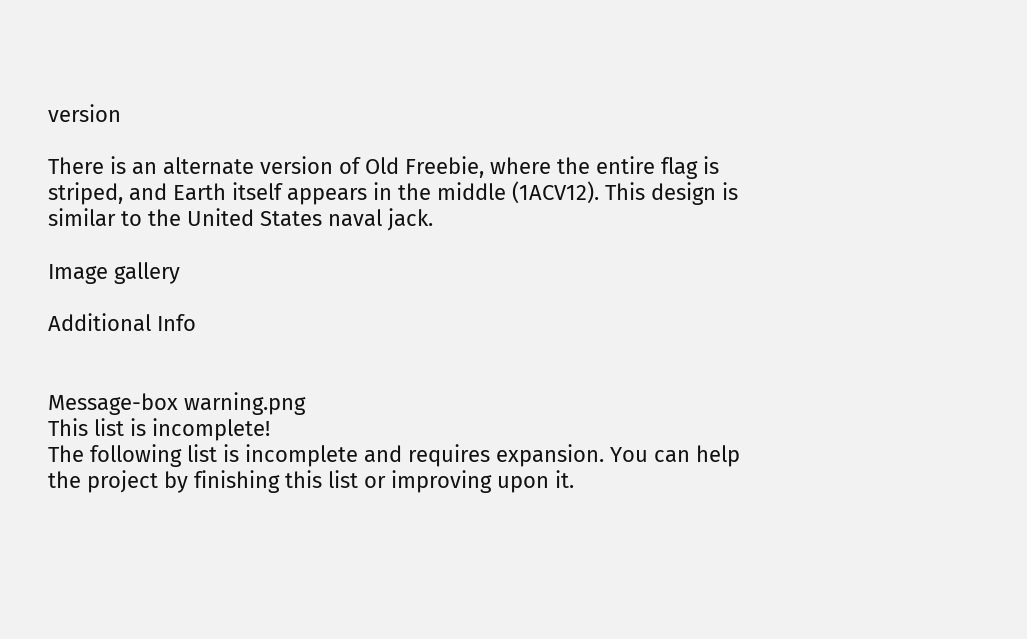version

There is an alternate version of Old Freebie, where the entire flag is striped, and Earth itself appears in the middle (1ACV12). This design is similar to the United States naval jack.

Image gallery

Additional Info


Message-box warning.png
This list is incomplete!
The following list is incomplete and requires expansion. You can help the project by finishing this list or improving upon it.